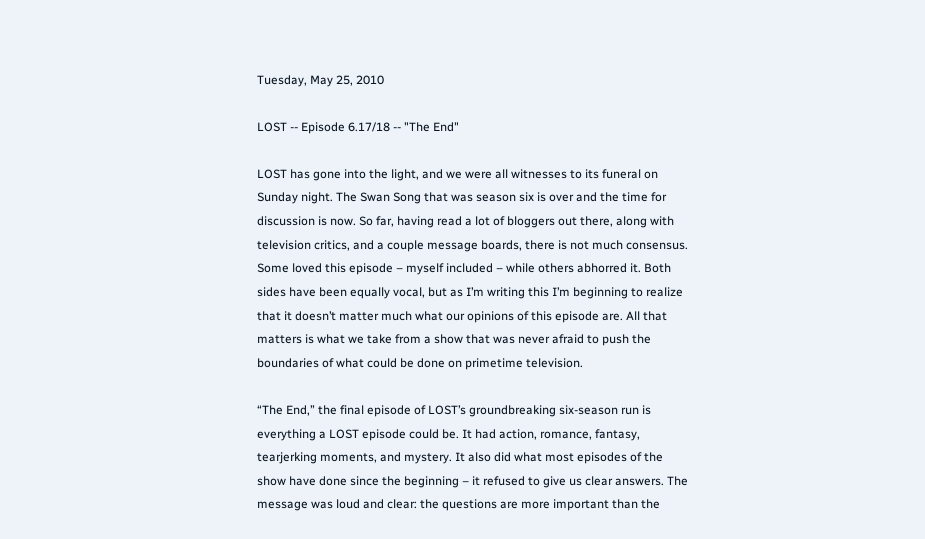Tuesday, May 25, 2010

LOST -- Episode 6.17/18 -- "The End"

LOST has gone into the light, and we were all witnesses to its funeral on Sunday night. The Swan Song that was season six is over and the time for discussion is now. So far, having read a lot of bloggers out there, along with television critics, and a couple message boards, there is not much consensus. Some loved this episode – myself included – while others abhorred it. Both sides have been equally vocal, but as I’m writing this I’m beginning to realize that it doesn’t matter much what our opinions of this episode are. All that matters is what we take from a show that was never afraid to push the boundaries of what could be done on primetime television.

“The End,” the final episode of LOST’s groundbreaking six-season run is everything a LOST episode could be. It had action, romance, fantasy, tearjerking moments, and mystery. It also did what most episodes of the show have done since the beginning – it refused to give us clear answers. The message was loud and clear: the questions are more important than the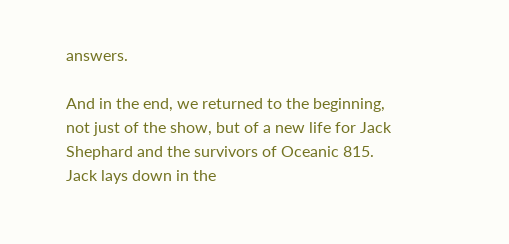answers.

And in the end, we returned to the beginning, not just of the show, but of a new life for Jack Shephard and the survivors of Oceanic 815. Jack lays down in the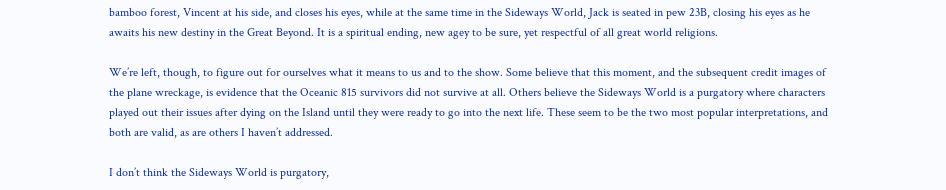bamboo forest, Vincent at his side, and closes his eyes, while at the same time in the Sideways World, Jack is seated in pew 23B, closing his eyes as he awaits his new destiny in the Great Beyond. It is a spiritual ending, new agey to be sure, yet respectful of all great world religions.

We’re left, though, to figure out for ourselves what it means to us and to the show. Some believe that this moment, and the subsequent credit images of the plane wreckage, is evidence that the Oceanic 815 survivors did not survive at all. Others believe the Sideways World is a purgatory where characters played out their issues after dying on the Island until they were ready to go into the next life. These seem to be the two most popular interpretations, and both are valid, as are others I haven’t addressed.

I don’t think the Sideways World is purgatory,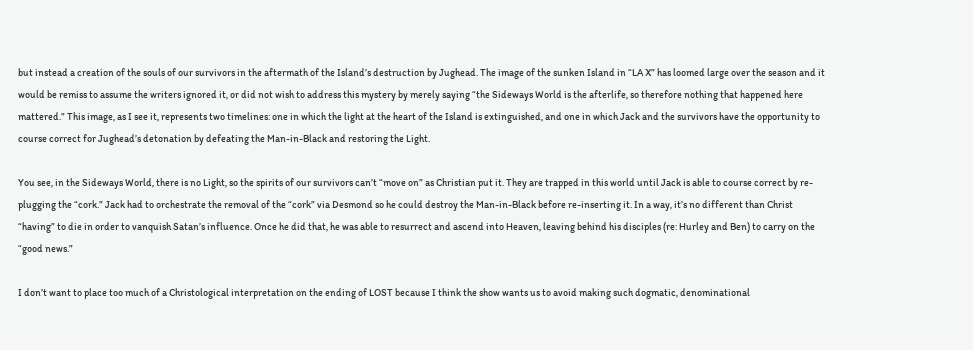but instead a creation of the souls of our survivors in the aftermath of the Island’s destruction by Jughead. The image of the sunken Island in “LA X” has loomed large over the season and it would be remiss to assume the writers ignored it, or did not wish to address this mystery by merely saying “the Sideways World is the afterlife, so therefore nothing that happened here mattered.” This image, as I see it, represents two timelines: one in which the light at the heart of the Island is extinguished, and one in which Jack and the survivors have the opportunity to course correct for Jughead’s detonation by defeating the Man-in-Black and restoring the Light.

You see, in the Sideways World, there is no Light, so the spirits of our survivors can’t “move on” as Christian put it. They are trapped in this world until Jack is able to course correct by re-plugging the “cork.” Jack had to orchestrate the removal of the “cork” via Desmond so he could destroy the Man-in-Black before re-inserting it. In a way, it’s no different than Christ “having” to die in order to vanquish Satan’s influence. Once he did that, he was able to resurrect and ascend into Heaven, leaving behind his disciples (re: Hurley and Ben) to carry on the “good news.”

I don’t want to place too much of a Christological interpretation on the ending of LOST because I think the show wants us to avoid making such dogmatic, denominational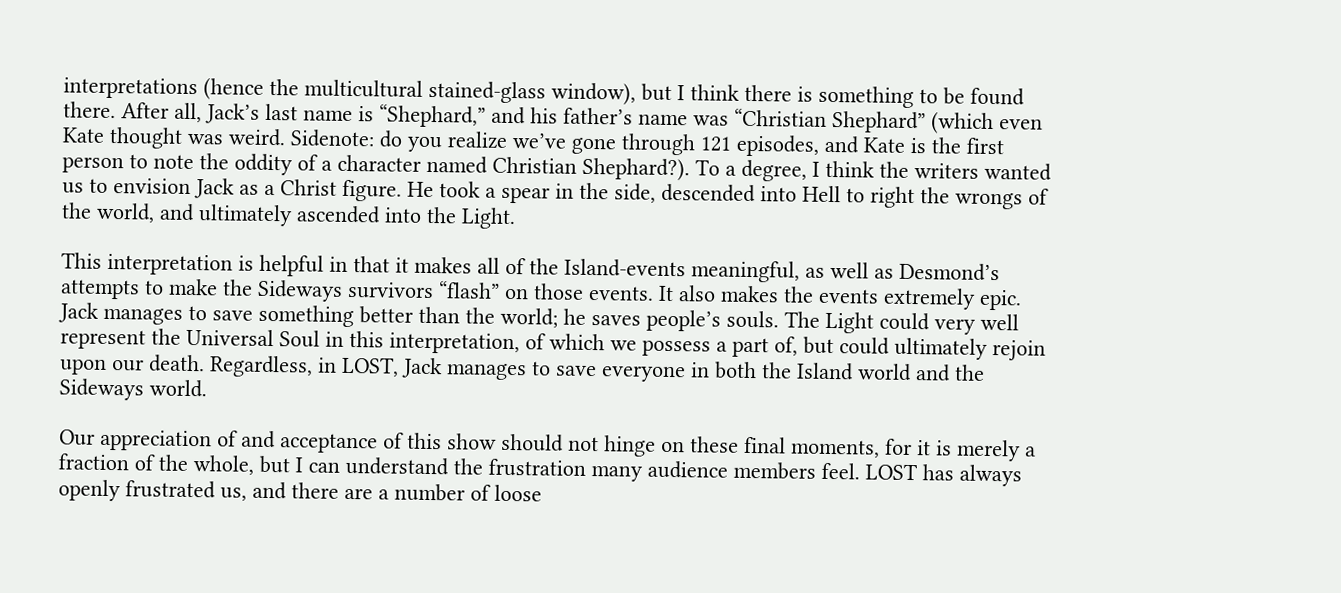interpretations (hence the multicultural stained-glass window), but I think there is something to be found there. After all, Jack’s last name is “Shephard,” and his father’s name was “Christian Shephard” (which even Kate thought was weird. Sidenote: do you realize we’ve gone through 121 episodes, and Kate is the first person to note the oddity of a character named Christian Shephard?). To a degree, I think the writers wanted us to envision Jack as a Christ figure. He took a spear in the side, descended into Hell to right the wrongs of the world, and ultimately ascended into the Light.

This interpretation is helpful in that it makes all of the Island-events meaningful, as well as Desmond’s attempts to make the Sideways survivors “flash” on those events. It also makes the events extremely epic. Jack manages to save something better than the world; he saves people’s souls. The Light could very well represent the Universal Soul in this interpretation, of which we possess a part of, but could ultimately rejoin upon our death. Regardless, in LOST, Jack manages to save everyone in both the Island world and the Sideways world.

Our appreciation of and acceptance of this show should not hinge on these final moments, for it is merely a fraction of the whole, but I can understand the frustration many audience members feel. LOST has always openly frustrated us, and there are a number of loose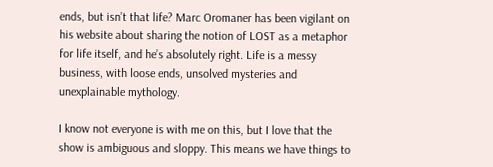ends, but isn’t that life? Marc Oromaner has been vigilant on his website about sharing the notion of LOST as a metaphor for life itself, and he’s absolutely right. Life is a messy business, with loose ends, unsolved mysteries and unexplainable mythology.

I know not everyone is with me on this, but I love that the show is ambiguous and sloppy. This means we have things to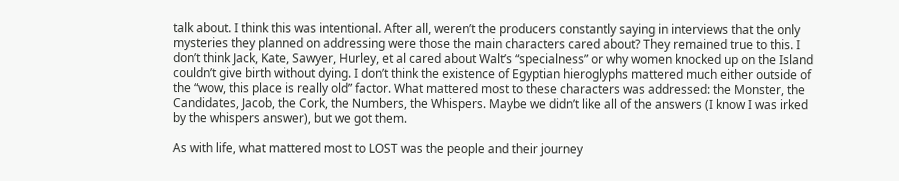talk about. I think this was intentional. After all, weren’t the producers constantly saying in interviews that the only mysteries they planned on addressing were those the main characters cared about? They remained true to this. I don’t think Jack, Kate, Sawyer, Hurley, et al cared about Walt’s “specialness” or why women knocked up on the Island couldn’t give birth without dying. I don’t think the existence of Egyptian hieroglyphs mattered much either outside of the “wow, this place is really old” factor. What mattered most to these characters was addressed: the Monster, the Candidates, Jacob, the Cork, the Numbers, the Whispers. Maybe we didn’t like all of the answers (I know I was irked by the whispers answer), but we got them.

As with life, what mattered most to LOST was the people and their journey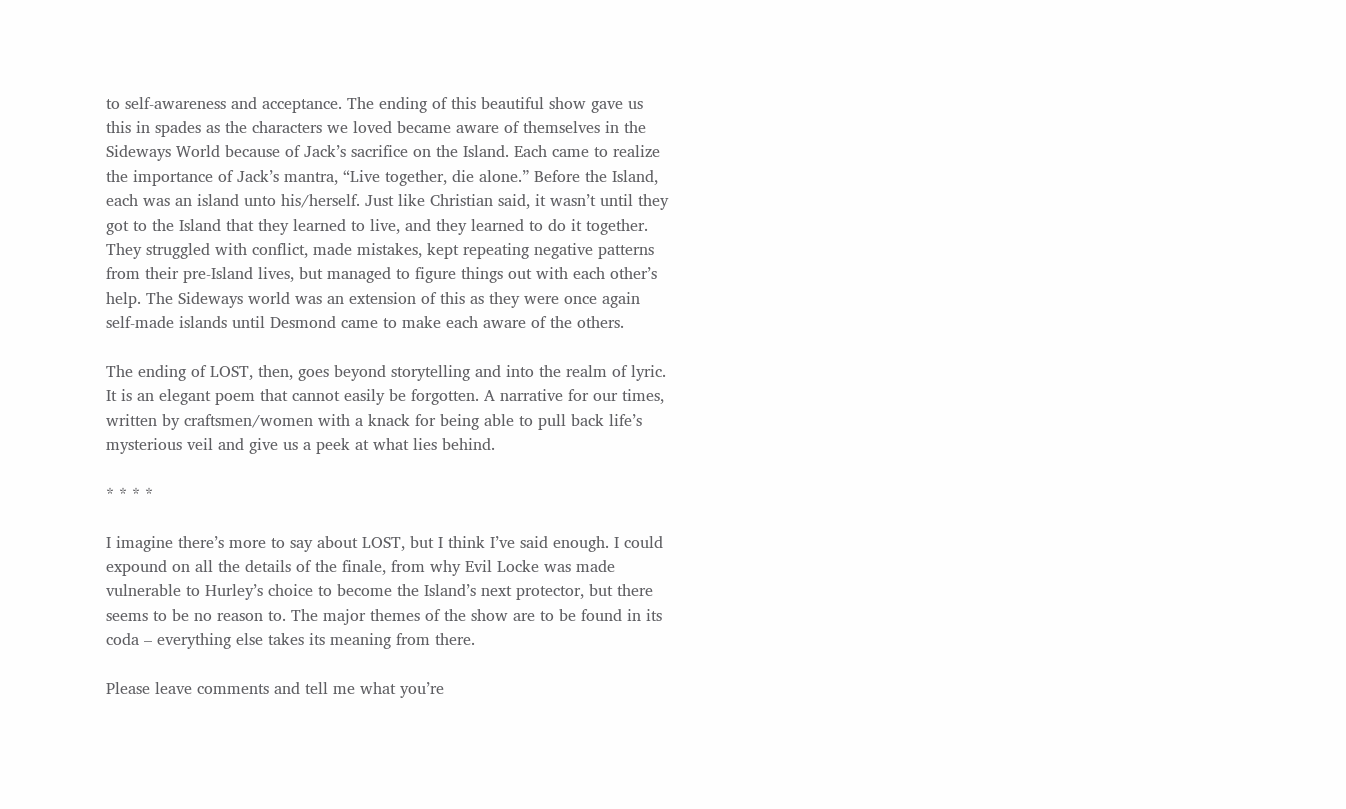to self-awareness and acceptance. The ending of this beautiful show gave us this in spades as the characters we loved became aware of themselves in the Sideways World because of Jack’s sacrifice on the Island. Each came to realize the importance of Jack’s mantra, “Live together, die alone.” Before the Island, each was an island unto his/herself. Just like Christian said, it wasn’t until they got to the Island that they learned to live, and they learned to do it together. They struggled with conflict, made mistakes, kept repeating negative patterns from their pre-Island lives, but managed to figure things out with each other’s help. The Sideways world was an extension of this as they were once again self-made islands until Desmond came to make each aware of the others.

The ending of LOST, then, goes beyond storytelling and into the realm of lyric. It is an elegant poem that cannot easily be forgotten. A narrative for our times, written by craftsmen/women with a knack for being able to pull back life’s mysterious veil and give us a peek at what lies behind.

* * * *

I imagine there’s more to say about LOST, but I think I’ve said enough. I could expound on all the details of the finale, from why Evil Locke was made vulnerable to Hurley’s choice to become the Island’s next protector, but there seems to be no reason to. The major themes of the show are to be found in its coda – everything else takes its meaning from there.

Please leave comments and tell me what you’re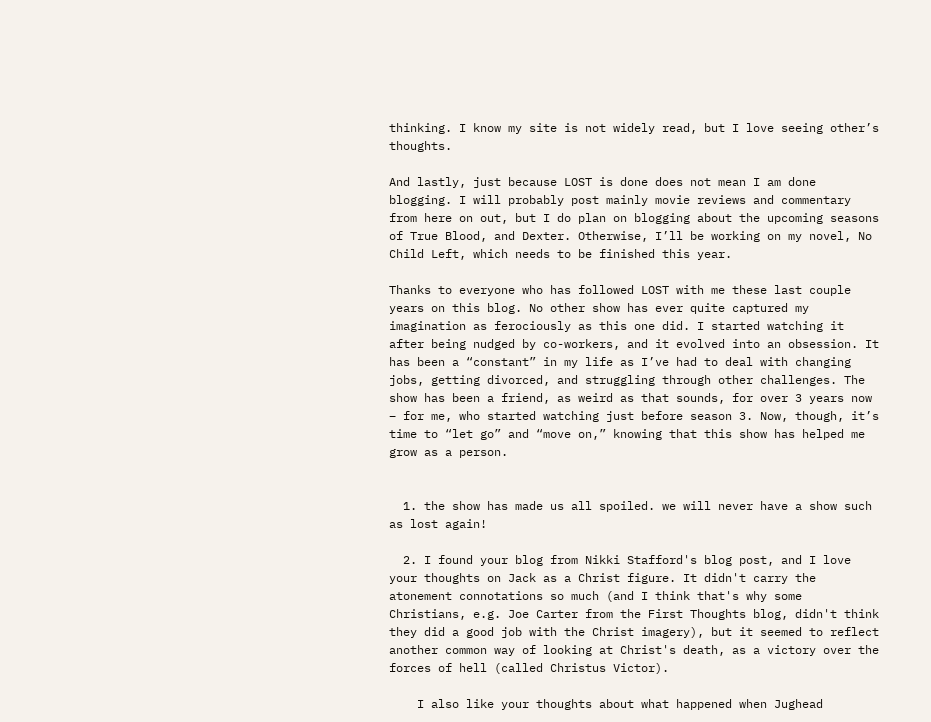thinking. I know my site is not widely read, but I love seeing other’s thoughts.

And lastly, just because LOST is done does not mean I am done blogging. I will probably post mainly movie reviews and commentary from here on out, but I do plan on blogging about the upcoming seasons of True Blood, and Dexter. Otherwise, I’ll be working on my novel, No Child Left, which needs to be finished this year.

Thanks to everyone who has followed LOST with me these last couple years on this blog. No other show has ever quite captured my imagination as ferociously as this one did. I started watching it after being nudged by co-workers, and it evolved into an obsession. It has been a “constant” in my life as I’ve had to deal with changing jobs, getting divorced, and struggling through other challenges. The show has been a friend, as weird as that sounds, for over 3 years now – for me, who started watching just before season 3. Now, though, it’s time to “let go” and “move on,” knowing that this show has helped me grow as a person.


  1. the show has made us all spoiled. we will never have a show such as lost again!

  2. I found your blog from Nikki Stafford's blog post, and I love your thoughts on Jack as a Christ figure. It didn't carry the atonement connotations so much (and I think that's why some Christians, e.g. Joe Carter from the First Thoughts blog, didn't think they did a good job with the Christ imagery), but it seemed to reflect another common way of looking at Christ's death, as a victory over the forces of hell (called Christus Victor).

    I also like your thoughts about what happened when Jughead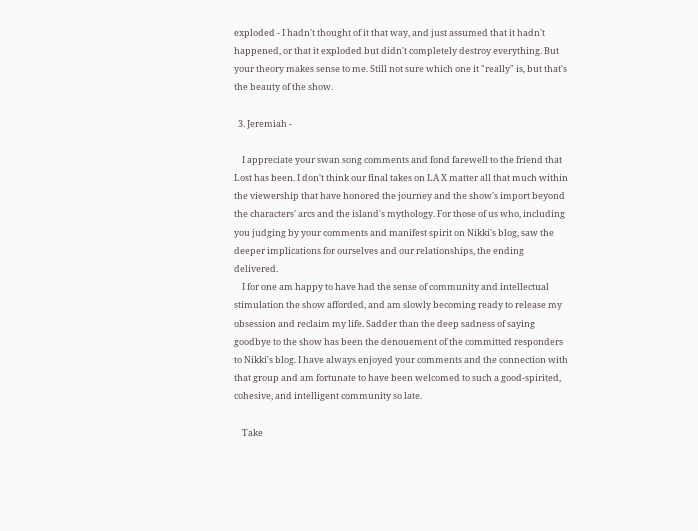exploded - I hadn't thought of it that way, and just assumed that it hadn't happened, or that it exploded but didn't completely destroy everything. But your theory makes sense to me. Still not sure which one it "really" is, but that's the beauty of the show.

  3. Jeremiah -

    I appreciate your swan song comments and fond farewell to the friend that Lost has been. I don't think our final takes on LA X matter all that much within the viewership that have honored the journey and the show's import beyond the characters' arcs and the island's mythology. For those of us who, including you judging by your comments and manifest spirit on Nikki's blog, saw the deeper implications for ourselves and our relationships, the ending delivered.
    I for one am happy to have had the sense of community and intellectual stimulation the show afforded, and am slowly becoming ready to release my obsession and reclaim my life. Sadder than the deep sadness of saying goodbye to the show has been the denouement of the committed responders to Nikki's blog. I have always enjoyed your comments and the connection with that group and am fortunate to have been welcomed to such a good-spirited, cohesive, and intelligent community so late.

    Take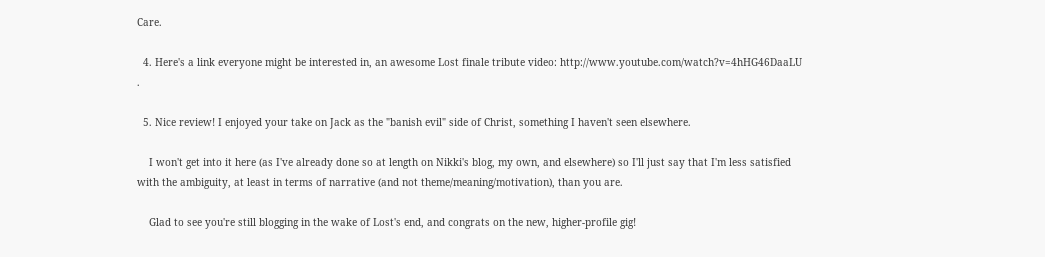Care.

  4. Here's a link everyone might be interested in, an awesome Lost finale tribute video: http://www.youtube.com/watch?v=4hHG46DaaLU .

  5. Nice review! I enjoyed your take on Jack as the "banish evil" side of Christ, something I haven't seen elsewhere.

    I won't get into it here (as I've already done so at length on Nikki's blog, my own, and elsewhere) so I'll just say that I'm less satisfied with the ambiguity, at least in terms of narrative (and not theme/meaning/motivation), than you are.

    Glad to see you're still blogging in the wake of Lost's end, and congrats on the new, higher-profile gig!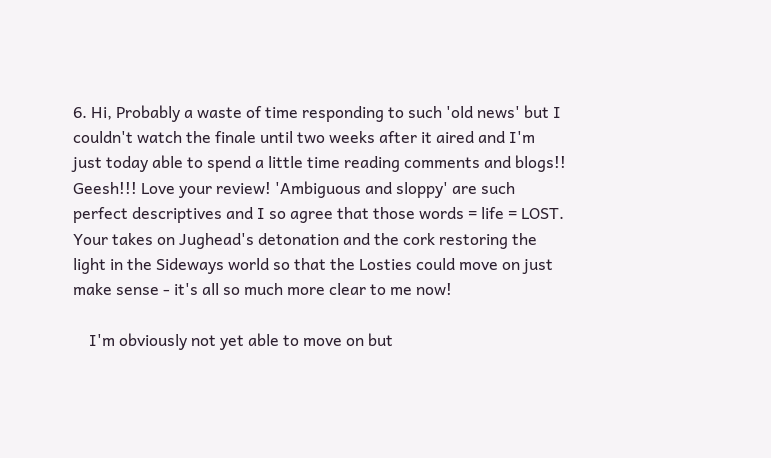6. Hi, Probably a waste of time responding to such 'old news' but I couldn't watch the finale until two weeks after it aired and I'm just today able to spend a little time reading comments and blogs!! Geesh!!! Love your review! 'Ambiguous and sloppy' are such perfect descriptives and I so agree that those words = life = LOST. Your takes on Jughead's detonation and the cork restoring the light in the Sideways world so that the Losties could move on just make sense - it's all so much more clear to me now!

    I'm obviously not yet able to move on but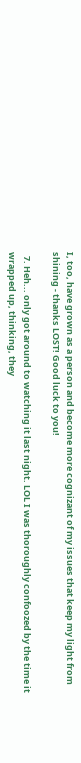I, too, have grown as a person and become more cognizant of my issues that keep my light from shining - thanks LOST! Good luck to you!

  7. Heh... only got around to watching it last night. LOL I was thoroughly confoozed by the time it wrapped up, thinking, they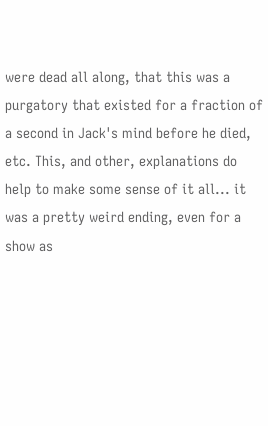were dead all along, that this was a purgatory that existed for a fraction of a second in Jack's mind before he died, etc. This, and other, explanations do help to make some sense of it all... it was a pretty weird ending, even for a show as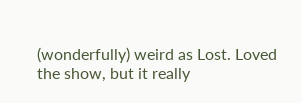(wonderfully) weird as Lost. Loved the show, but it really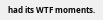had its WTF moments.